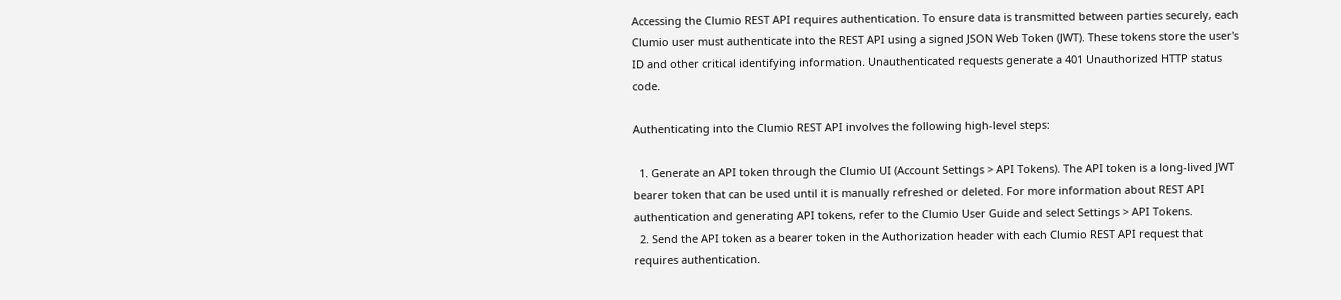Accessing the Clumio REST API requires authentication. To ensure data is transmitted between parties securely, each Clumio user must authenticate into the REST API using a signed JSON Web Token (JWT). These tokens store the user's ID and other critical identifying information. Unauthenticated requests generate a 401 Unauthorized HTTP status code.

Authenticating into the Clumio REST API involves the following high-level steps:

  1. Generate an API token through the Clumio UI (Account Settings > API Tokens). The API token is a long-lived JWT bearer token that can be used until it is manually refreshed or deleted. For more information about REST API authentication and generating API tokens, refer to the Clumio User Guide and select Settings > API Tokens.
  2. Send the API token as a bearer token in the Authorization header with each Clumio REST API request that requires authentication.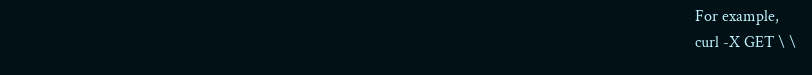For example,
curl -X GET \ \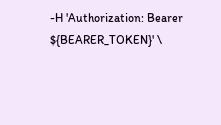-H 'Authorization: Bearer ${BEARER_TOKEN}' \